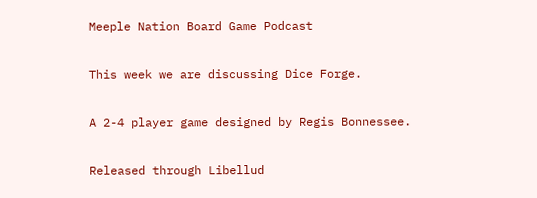Meeple Nation Board Game Podcast

This week we are discussing Dice Forge.

A 2-4 player game designed by Regis Bonnessee.

Released through Libellud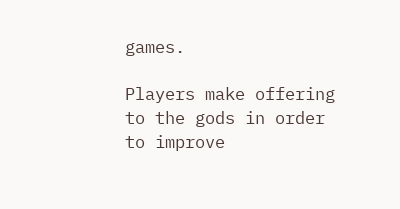games.

Players make offering to the gods in order to improve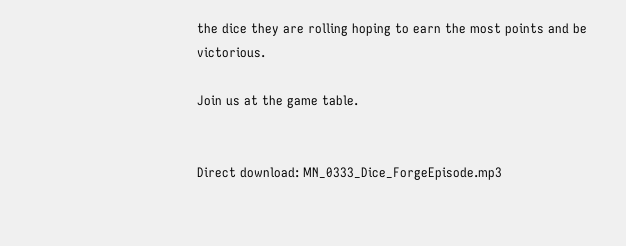the dice they are rolling hoping to earn the most points and be victorious.

Join us at the game table.


Direct download: MN_0333_Dice_ForgeEpisode.mp3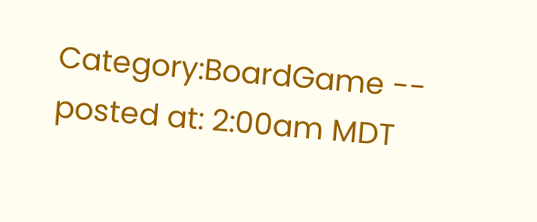Category:BoardGame -- posted at: 2:00am MDT